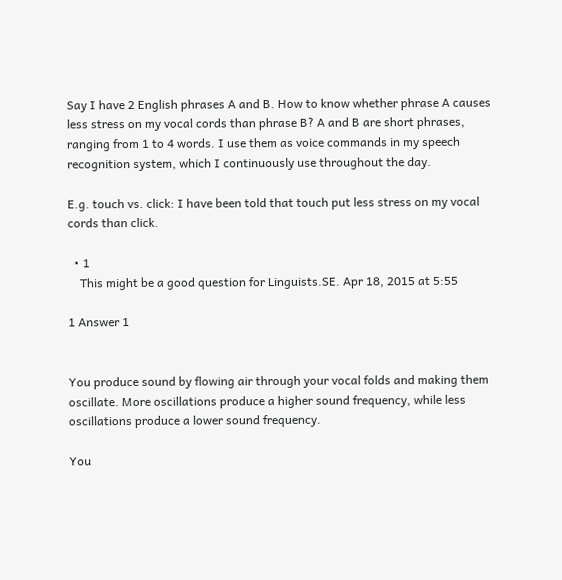Say I have 2 English phrases A and B. How to know whether phrase A causes less stress on my vocal cords than phrase B? A and B are short phrases, ranging from 1 to 4 words. I use them as voice commands in my speech recognition system, which I continuously use throughout the day.

E.g. touch vs. click: I have been told that touch put less stress on my vocal cords than click.

  • 1
    This might be a good question for Linguists.SE. Apr 18, 2015 at 5:55

1 Answer 1


You produce sound by flowing air through your vocal folds and making them oscillate. More oscillations produce a higher sound frequency, while less oscillations produce a lower sound frequency.

You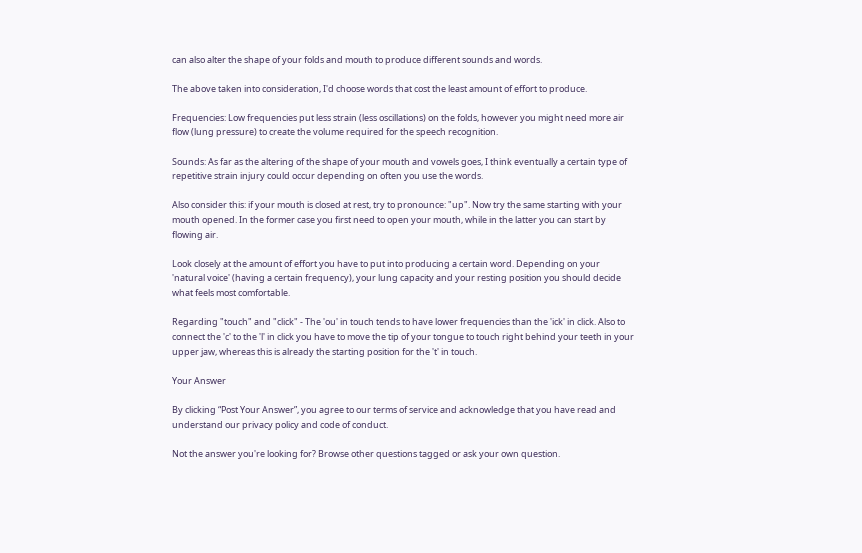can also alter the shape of your folds and mouth to produce different sounds and words.

The above taken into consideration, I'd choose words that cost the least amount of effort to produce.

Frequencies: Low frequencies put less strain (less oscillations) on the folds, however you might need more air flow (lung pressure) to create the volume required for the speech recognition.

Sounds: As far as the altering of the shape of your mouth and vowels goes, I think eventually a certain type of repetitive strain injury could occur depending on often you use the words.

Also consider this: if your mouth is closed at rest, try to pronounce: "up". Now try the same starting with your mouth opened. In the former case you first need to open your mouth, while in the latter you can start by flowing air.

Look closely at the amount of effort you have to put into producing a certain word. Depending on your 'natural voice' (having a certain frequency), your lung capacity and your resting position you should decide what feels most comfortable.

Regarding "touch" and "click" - The 'ou' in touch tends to have lower frequencies than the 'ick' in click. Also to connect the 'c' to the 'l' in click you have to move the tip of your tongue to touch right behind your teeth in your upper jaw, whereas this is already the starting position for the 't' in touch.

Your Answer

By clicking “Post Your Answer”, you agree to our terms of service and acknowledge that you have read and understand our privacy policy and code of conduct.

Not the answer you're looking for? Browse other questions tagged or ask your own question.